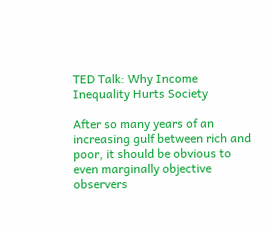TED Talk: Why Income Inequality Hurts Society

After so many years of an increasing gulf between rich and poor, it should be obvious to even marginally objective observers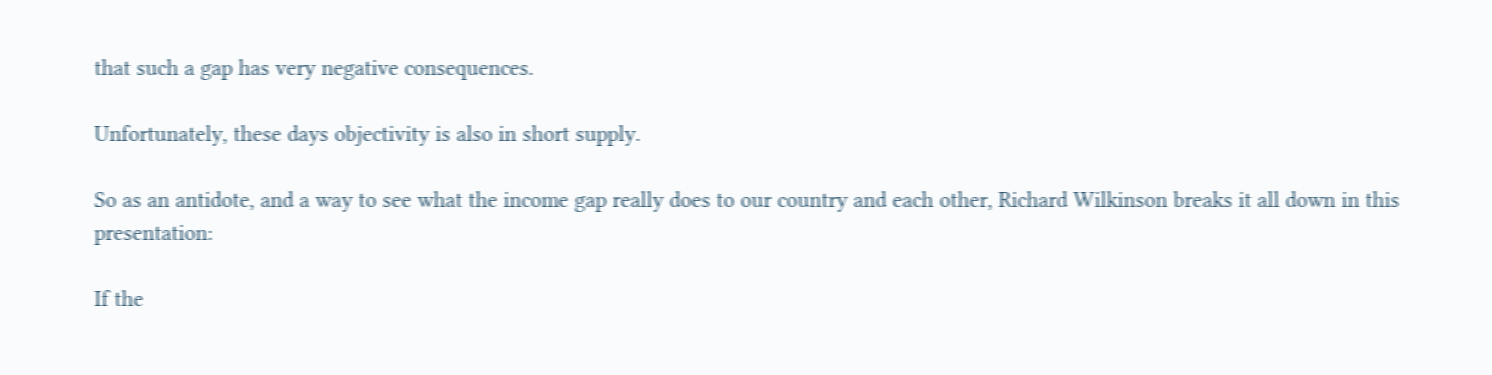that such a gap has very negative consequences.

Unfortunately, these days objectivity is also in short supply.

So as an antidote, and a way to see what the income gap really does to our country and each other, Richard Wilkinson breaks it all down in this presentation:

If the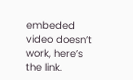embeded video doesn’t work, here’s the link.